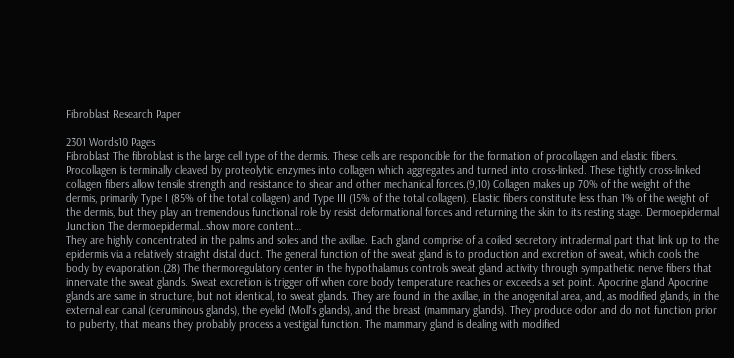Fibroblast Research Paper

2301 Words10 Pages
Fibroblast The fibroblast is the large cell type of the dermis. These cells are responcible for the formation of procollagen and elastic fibers. Procollagen is terminally cleaved by proteolytic enzymes into collagen which aggregates and turned into cross-linked. These tightly cross-linked collagen fibers allow tensile strength and resistance to shear and other mechanical forces.(9,10) Collagen makes up 70% of the weight of the dermis, primarily Type I (85% of the total collagen) and Type III (15% of the total collagen). Elastic fibers constitute less than 1% of the weight of the dermis, but they play an tremendous functional role by resist deformational forces and returning the skin to its resting stage. Dermoepidermal Junction The dermoepidermal…show more content…
They are highly concentrated in the palms and soles and the axillae. Each gland comprise of a coiled secretory intradermal part that link up to the epidermis via a relatively straight distal duct. The general function of the sweat gland is to production and excretion of sweat, which cools the body by evaporation.(28) The thermoregulatory center in the hypothalamus controls sweat gland activity through sympathetic nerve fibers that innervate the sweat glands. Sweat excretion is trigger off when core body temperature reaches or exceeds a set point. Apocrine gland Apocrine glands are same in structure, but not identical, to sweat glands. They are found in the axillae, in the anogenital area, and, as modified glands, in the external ear canal (ceruminous glands), the eyelid (Moll's glands), and the breast (mammary glands). They produce odor and do not function prior to puberty, that means they probably process a vestigial function. The mammary gland is dealing with modified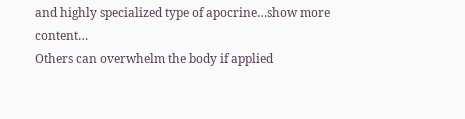and highly specialized type of apocrine…show more content…
Others can overwhelm the body if applied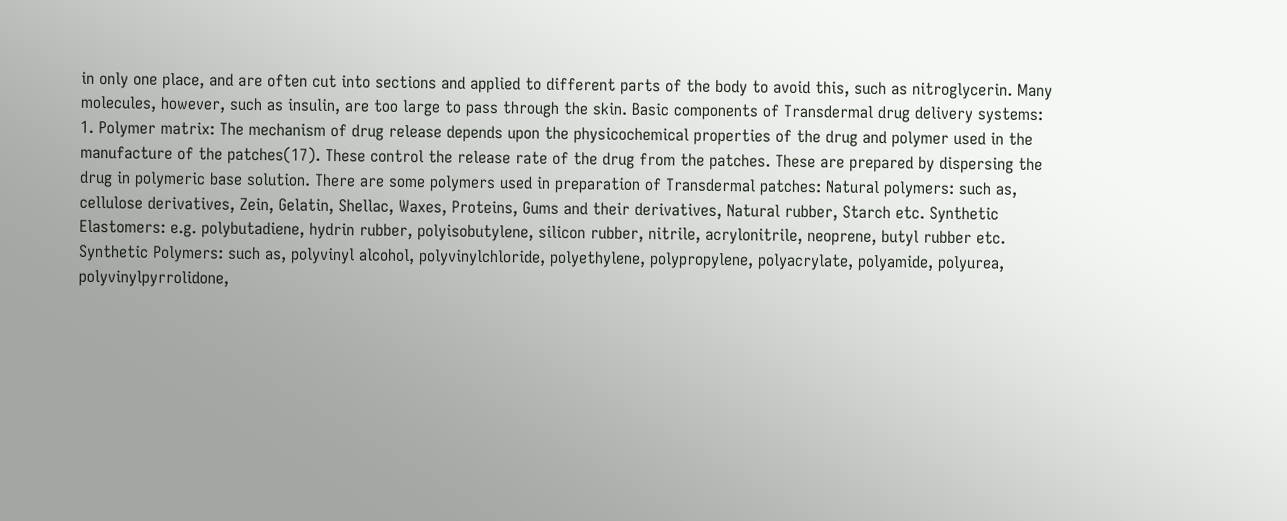in only one place, and are often cut into sections and applied to different parts of the body to avoid this, such as nitroglycerin. Many molecules, however, such as insulin, are too large to pass through the skin. Basic components of Transdermal drug delivery systems: 1. Polymer matrix: The mechanism of drug release depends upon the physicochemical properties of the drug and polymer used in the manufacture of the patches(17). These control the release rate of the drug from the patches. These are prepared by dispersing the drug in polymeric base solution. There are some polymers used in preparation of Transdermal patches: Natural polymers: such as, cellulose derivatives, Zein, Gelatin, Shellac, Waxes, Proteins, Gums and their derivatives, Natural rubber, Starch etc. Synthetic Elastomers: e.g. polybutadiene, hydrin rubber, polyisobutylene, silicon rubber, nitrile, acrylonitrile, neoprene, butyl rubber etc. Synthetic Polymers: such as, polyvinyl alcohol, polyvinylchloride, polyethylene, polypropylene, polyacrylate, polyamide, polyurea, polyvinylpyrrolidone,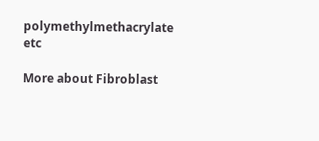polymethylmethacrylate etc

More about Fibroblast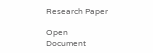Research Paper

Open Document